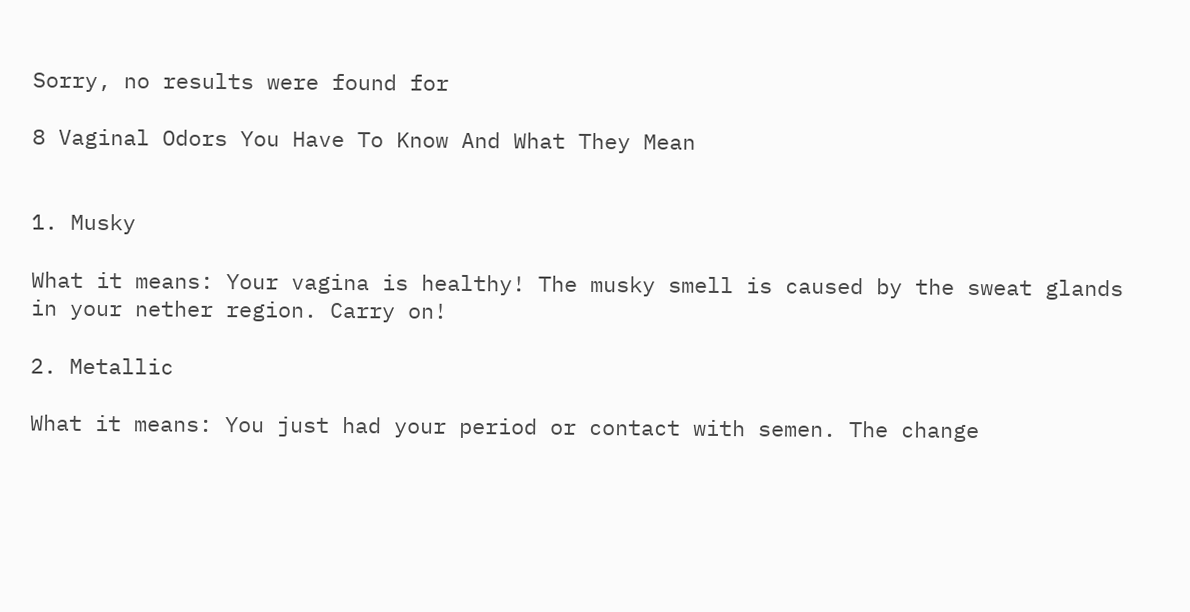Sorry, no results were found for

8 Vaginal Odors You Have To Know And What They Mean


1. Musky

What it means: Your vagina is healthy! The musky smell is caused by the sweat glands in your nether region. Carry on!

2. Metallic

What it means: You just had your period or contact with semen. The change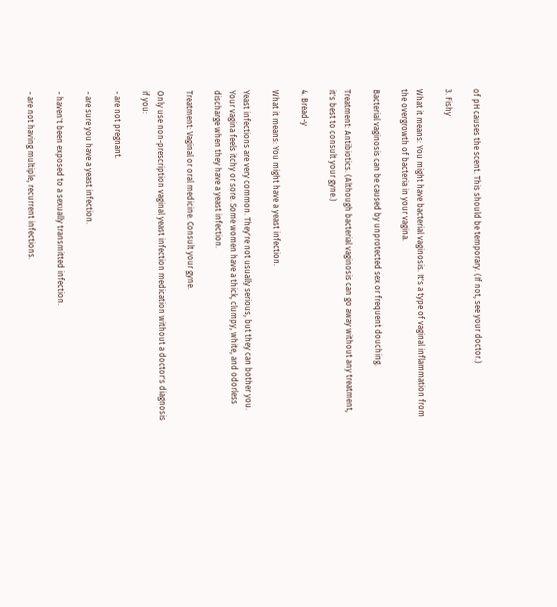of pH causes the scent. This should be temporary. (If not, see your doctor.)

3. Fishy

What it means: You might have bacterial vaginosis. It's a type of vaginal inflammation from the overgrowth of bacteria in your vagina.

Bacterial vaginosis can be caused by unprotected sex or frequent douching.

Treatment: Antibiotics. (Although bacterial vaginosis can go away without any treatment, it's best to consult your gyne.)

4. Bread-y

What it means: You might have a yeast infection.

Yeast infections are very common. They're not usually serious, but they can bother you. Your vagina feels itchy or sore. Some women have a thick, clumpy, white, and odorless discharge when they have a yeast infection.

Treatment: Vaginal or oral medicine. Consult your gyne.

Only use non-prescription vaginal yeast infection medication without a doctor's diagnosis if you:

- are not pregnant.

- are sure you have a yeast infection.

- haven't been exposed to a sexually transmitted infection.

- are not having multiple, recurrent infections.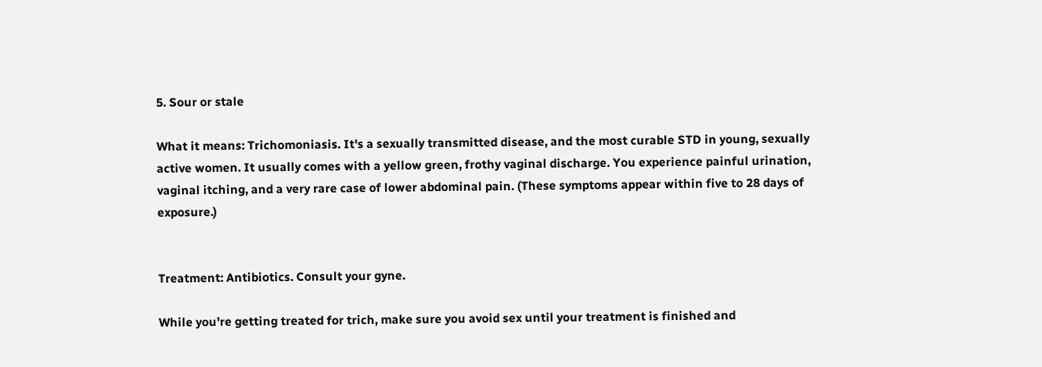5. Sour or stale

What it means: Trichomoniasis. It's a sexually transmitted disease, and the most curable STD in young, sexually active women. It usually comes with a yellow green, frothy vaginal discharge. You experience painful urination, vaginal itching, and a very rare case of lower abdominal pain. (These symptoms appear within five to 28 days of exposure.)


Treatment: Antibiotics. Consult your gyne.

While you're getting treated for trich, make sure you avoid sex until your treatment is finished and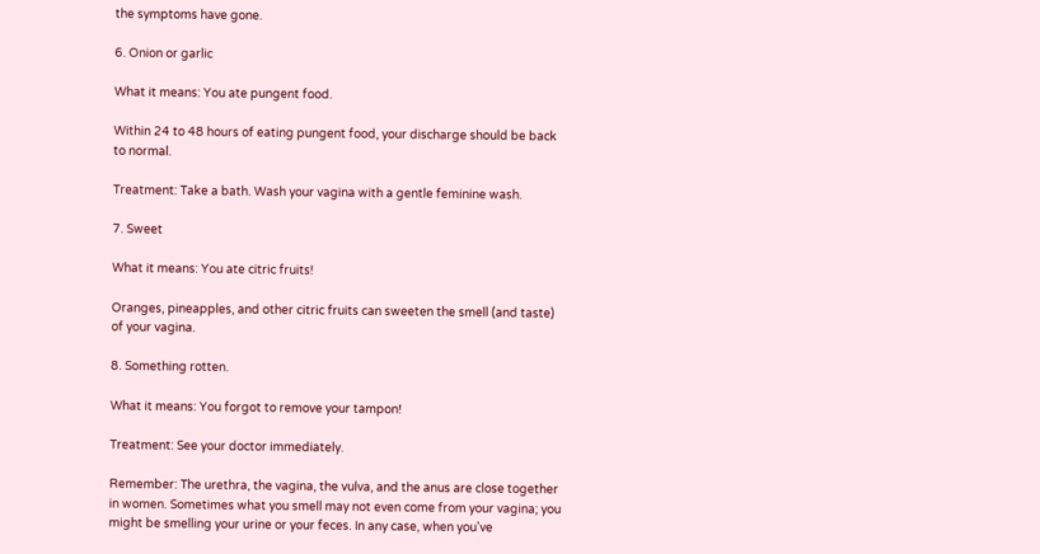the symptoms have gone.

6. Onion or garlic

What it means: You ate pungent food.

Within 24 to 48 hours of eating pungent food, your discharge should be back to normal.

Treatment: Take a bath. Wash your vagina with a gentle feminine wash.

7. Sweet

What it means: You ate citric fruits!

Oranges, pineapples, and other citric fruits can sweeten the smell (and taste) of your vagina.

8. Something rotten.

What it means: You forgot to remove your tampon!

Treatment: See your doctor immediately.

Remember: The urethra, the vagina, the vulva, and the anus are close together in women. Sometimes what you smell may not even come from your vagina; you might be smelling your urine or your feces. In any case, when you've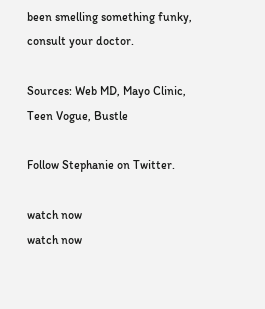been smelling something funky, consult your doctor.

Sources: Web MD, Mayo Clinic, Teen Vogue, Bustle

Follow Stephanie on Twitter.

watch now
watch now